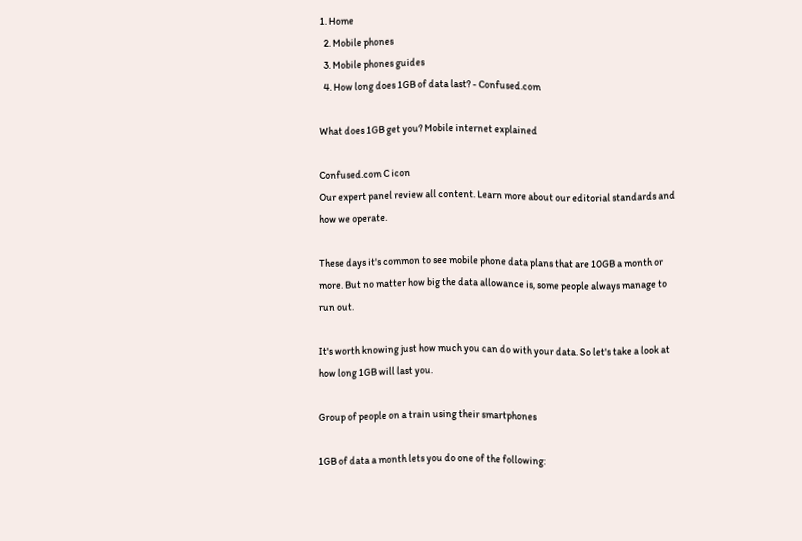1. Home
  2. Mobile phones
  3. Mobile phones guides
  4. How long does 1GB of data last? - Confused.com

What does 1GB get you? Mobile internet explained

Confused.com C icon
Our expert panel review all content. Learn more about our editorial standards and how we operate.

These days it's common to see mobile phone data plans that are 10GB a month or more. But no matter how big the data allowance is, some people always manage to run out.

It's worth knowing just how much you can do with your data. So let's take a look at how long 1GB will last you.

Group of people on a train using their smartphones

1GB of data a month lets you do one of the following: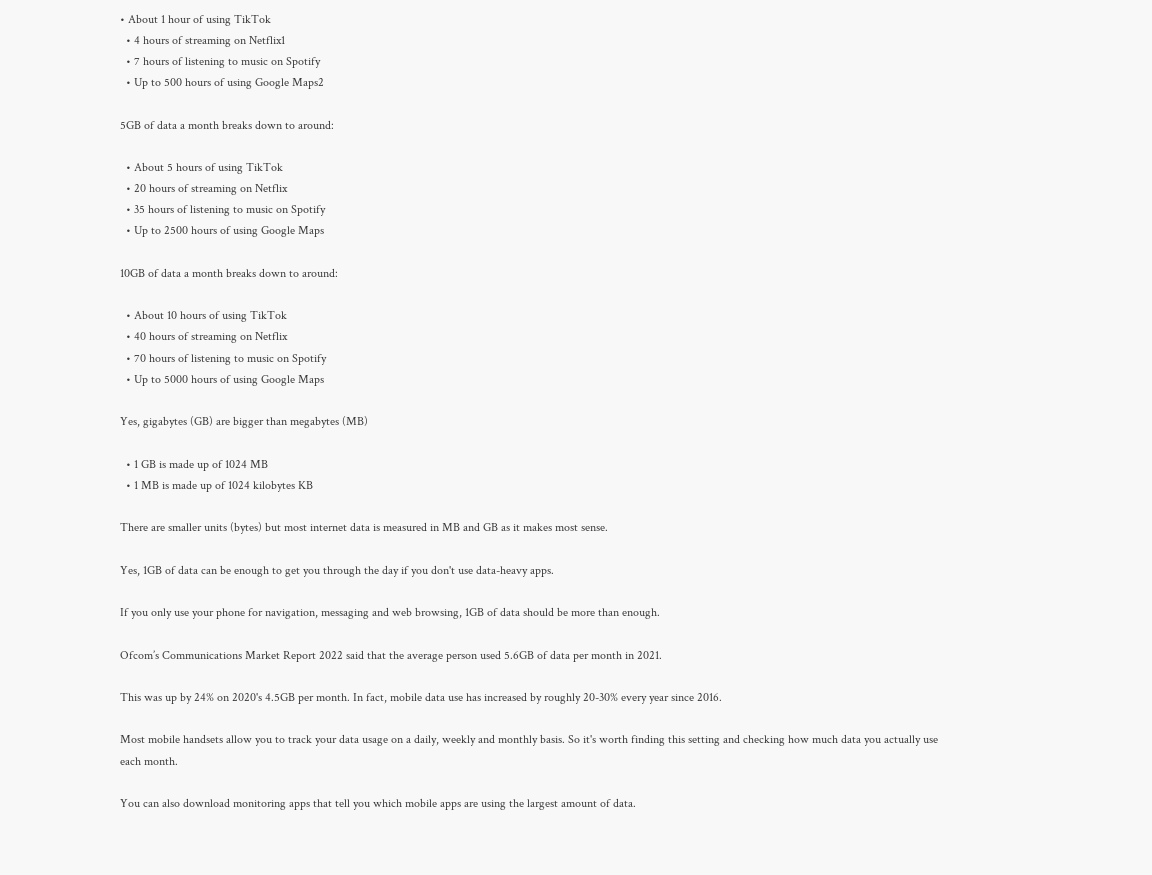• About 1 hour of using TikTok
  • 4 hours of streaming on Netflix1
  • 7 hours of listening to music on Spotify
  • Up to 500 hours of using Google Maps2

5GB of data a month breaks down to around:

  • About 5 hours of using TikTok
  • 20 hours of streaming on Netflix
  • 35 hours of listening to music on Spotify
  • Up to 2500 hours of using Google Maps

10GB of data a month breaks down to around:

  • About 10 hours of using TikTok
  • 40 hours of streaming on Netflix
  • 70 hours of listening to music on Spotify
  • Up to 5000 hours of using Google Maps

Yes, gigabytes (GB) are bigger than megabytes (MB)

  • 1 GB is made up of 1024 MB
  • 1 MB is made up of 1024 kilobytes KB

There are smaller units (bytes) but most internet data is measured in MB and GB as it makes most sense.

Yes, 1GB of data can be enough to get you through the day if you don't use data-heavy apps.

If you only use your phone for navigation, messaging and web browsing, 1GB of data should be more than enough.

Ofcom’s Communications Market Report 2022 said that the average person used 5.6GB of data per month in 2021.

This was up by 24% on 2020's 4.5GB per month. In fact, mobile data use has increased by roughly 20-30% every year since 2016.

Most mobile handsets allow you to track your data usage on a daily, weekly and monthly basis. So it's worth finding this setting and checking how much data you actually use each month.

You can also download monitoring apps that tell you which mobile apps are using the largest amount of data.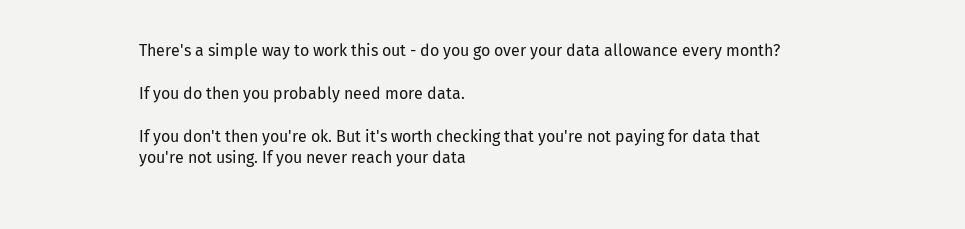There's a simple way to work this out - do you go over your data allowance every month?

If you do then you probably need more data.

If you don't then you're ok. But it's worth checking that you're not paying for data that you're not using. If you never reach your data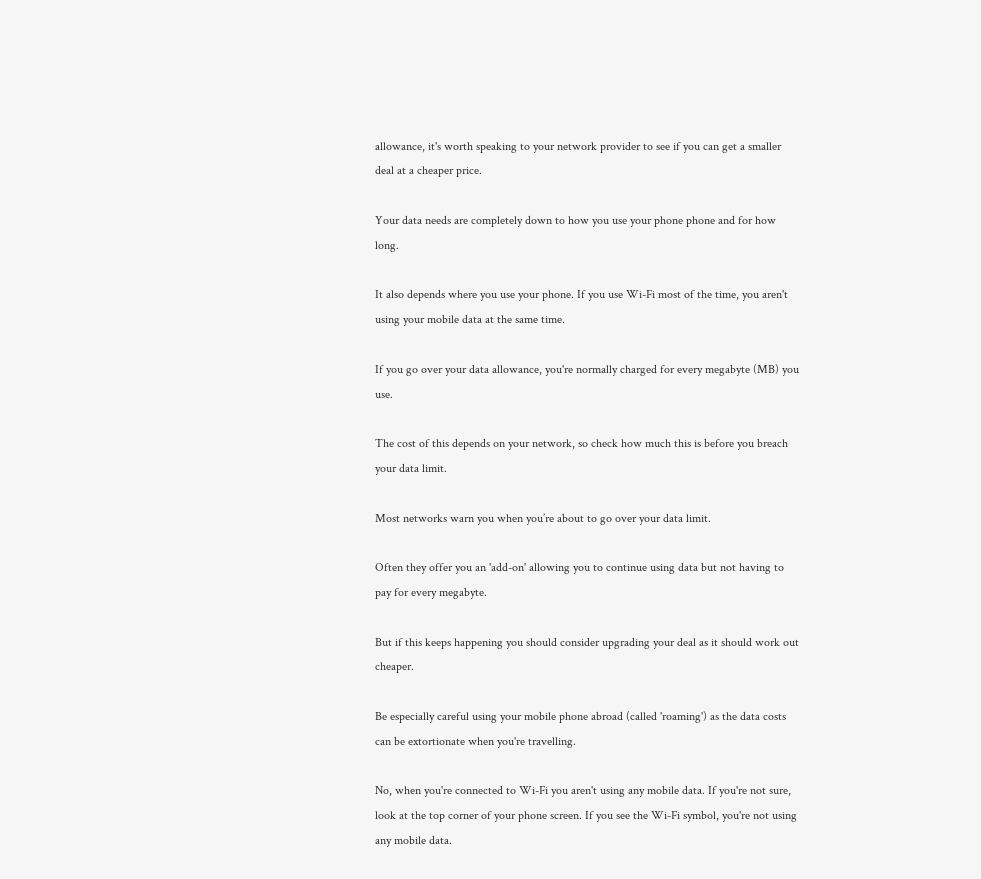allowance, it's worth speaking to your network provider to see if you can get a smaller deal at a cheaper price.

Your data needs are completely down to how you use your phone phone and for how long.

It also depends where you use your phone. If you use Wi-Fi most of the time, you aren't using your mobile data at the same time.

If you go over your data allowance, you're normally charged for every megabyte (MB) you use.

The cost of this depends on your network, so check how much this is before you breach your data limit.

Most networks warn you when you’re about to go over your data limit.

Often they offer you an 'add-on' allowing you to continue using data but not having to pay for every megabyte.

But if this keeps happening you should consider upgrading your deal as it should work out cheaper.

Be especially careful using your mobile phone abroad (called 'roaming') as the data costs can be extortionate when you're travelling.

No, when you're connected to Wi-Fi you aren't using any mobile data. If you're not sure, look at the top corner of your phone screen. If you see the Wi-Fi symbol, you're not using any mobile data.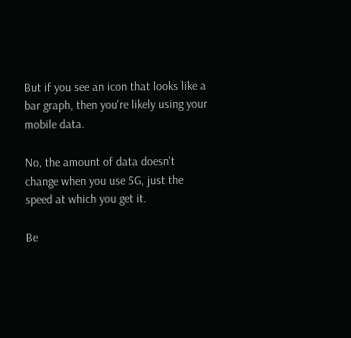But if you see an icon that looks like a bar graph, then you're likely using your mobile data.

No, the amount of data doesn't change when you use 5G, just the speed at which you get it.

Be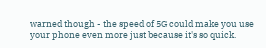warned though - the speed of 5G could make you use your phone even more just because it's so quick.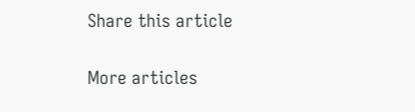Share this article

More articles